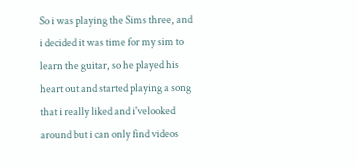So i was playing the Sims three, and i decided it was time for my sim to learn the guitar, so he played his heart out and started playing a song that i really liked and i'velooked around but i can only find videos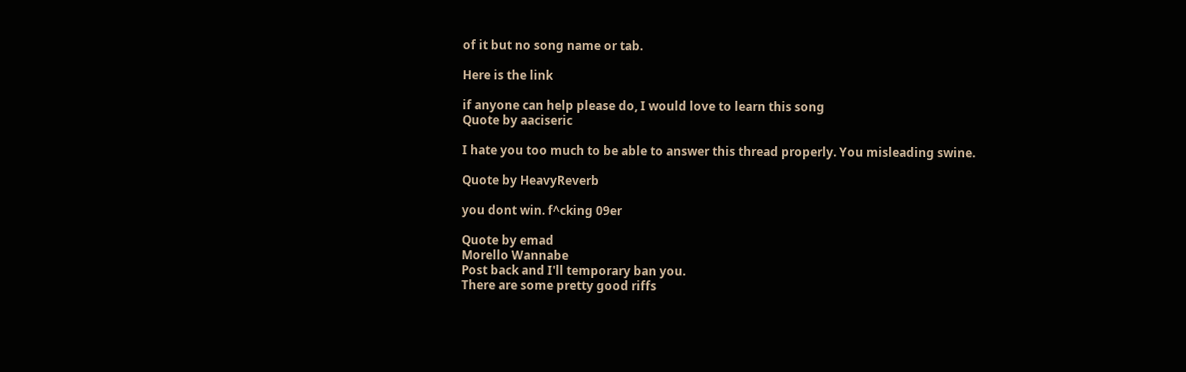of it but no song name or tab.

Here is the link

if anyone can help please do, I would love to learn this song
Quote by aaciseric

I hate you too much to be able to answer this thread properly. You misleading swine.

Quote by HeavyReverb

you dont win. f^cking 09er

Quote by emad
Morello Wannabe
Post back and I'll temporary ban you.
There are some pretty good riffs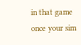in that game once your sim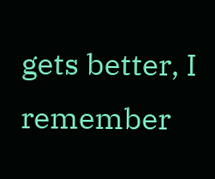gets better, I remember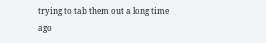trying to tab them out a long time ago